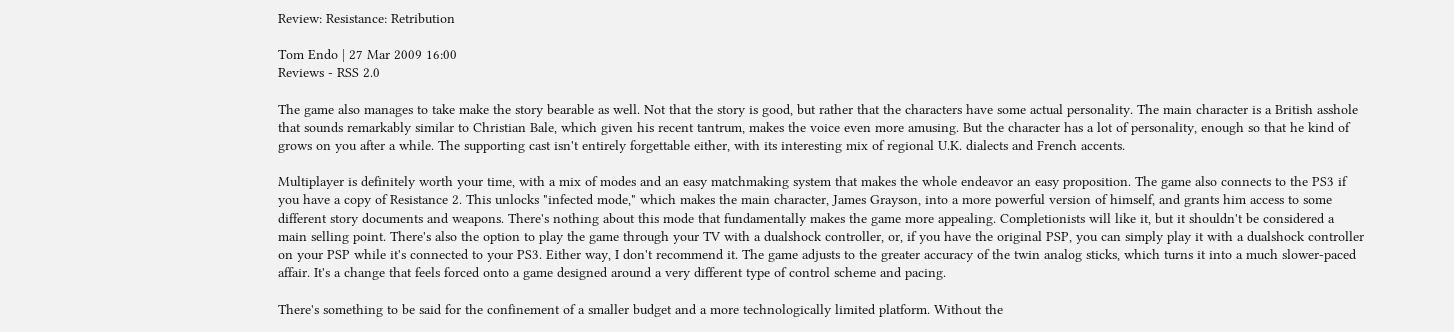Review: Resistance: Retribution

Tom Endo | 27 Mar 2009 16:00
Reviews - RSS 2.0

The game also manages to take make the story bearable as well. Not that the story is good, but rather that the characters have some actual personality. The main character is a British asshole that sounds remarkably similar to Christian Bale, which given his recent tantrum, makes the voice even more amusing. But the character has a lot of personality, enough so that he kind of grows on you after a while. The supporting cast isn't entirely forgettable either, with its interesting mix of regional U.K. dialects and French accents.

Multiplayer is definitely worth your time, with a mix of modes and an easy matchmaking system that makes the whole endeavor an easy proposition. The game also connects to the PS3 if you have a copy of Resistance 2. This unlocks "infected mode," which makes the main character, James Grayson, into a more powerful version of himself, and grants him access to some different story documents and weapons. There's nothing about this mode that fundamentally makes the game more appealing. Completionists will like it, but it shouldn't be considered a main selling point. There's also the option to play the game through your TV with a dualshock controller, or, if you have the original PSP, you can simply play it with a dualshock controller on your PSP while it's connected to your PS3. Either way, I don't recommend it. The game adjusts to the greater accuracy of the twin analog sticks, which turns it into a much slower-paced affair. It's a change that feels forced onto a game designed around a very different type of control scheme and pacing.

There's something to be said for the confinement of a smaller budget and a more technologically limited platform. Without the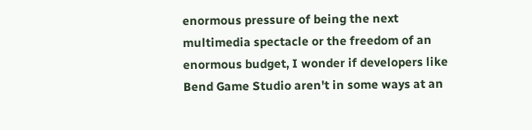enormous pressure of being the next multimedia spectacle or the freedom of an enormous budget, I wonder if developers like Bend Game Studio aren't in some ways at an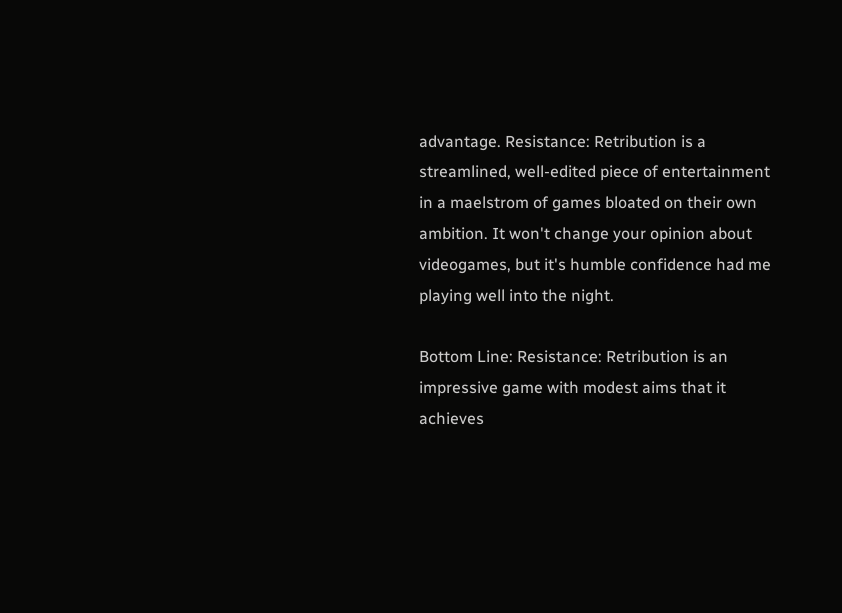advantage. Resistance: Retribution is a streamlined, well-edited piece of entertainment in a maelstrom of games bloated on their own ambition. It won't change your opinion about videogames, but it's humble confidence had me playing well into the night.

Bottom Line: Resistance: Retribution is an impressive game with modest aims that it achieves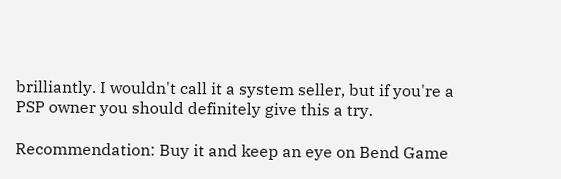brilliantly. I wouldn't call it a system seller, but if you're a PSP owner you should definitely give this a try.

Recommendation: Buy it and keep an eye on Bend Game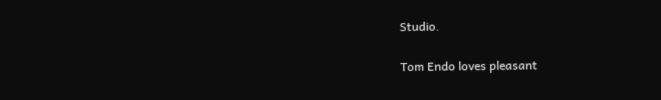Studio.

Tom Endo loves pleasant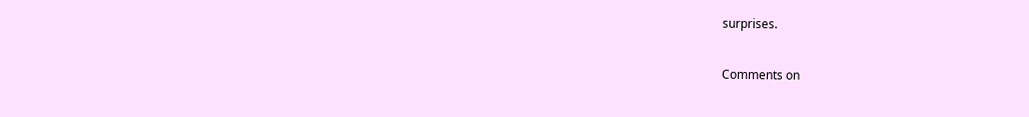surprises.

Comments on